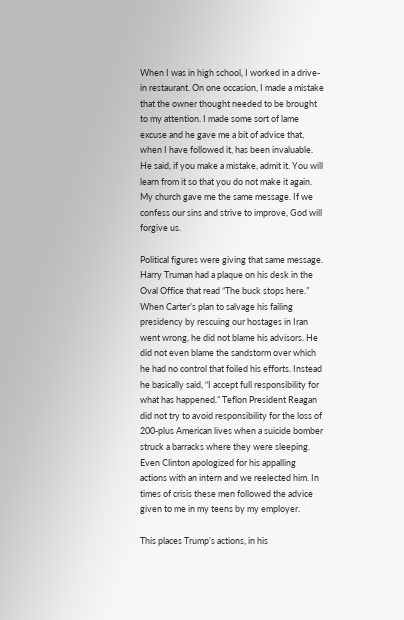When I was in high school, I worked in a drive-in restaurant. On one occasion, I made a mistake that the owner thought needed to be brought to my attention. I made some sort of lame excuse and he gave me a bit of advice that, when I have followed it, has been invaluable. He said, if you make a mistake, admit it. You will learn from it so that you do not make it again. My church gave me the same message. If we confess our sins and strive to improve, God will forgive us.

Political figures were giving that same message. Harry Truman had a plaque on his desk in the Oval Office that read “The buck stops here.” When Carter’s plan to salvage his failing presidency by rescuing our hostages in Iran went wrong, he did not blame his advisors. He did not even blame the sandstorm over which he had no control that foiled his efforts. Instead he basically said, “I accept full responsibility for what has happened.” Teflon President Reagan did not try to avoid responsibility for the loss of 200-plus American lives when a suicide bomber struck a barracks where they were sleeping. Even Clinton apologized for his appalling actions with an intern and we reelected him. In times of crisis these men followed the advice given to me in my teens by my employer.

This places Trump’s actions, in his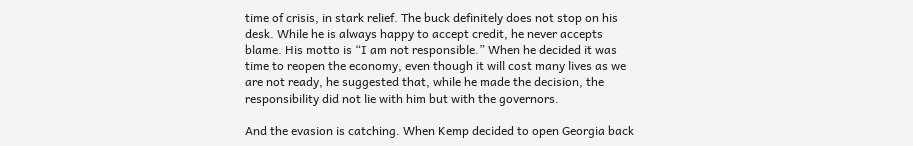time of crisis, in stark relief. The buck definitely does not stop on his desk. While he is always happy to accept credit, he never accepts blame. His motto is “I am not responsible.” When he decided it was time to reopen the economy, even though it will cost many lives as we are not ready, he suggested that, while he made the decision, the responsibility did not lie with him but with the governors.

And the evasion is catching. When Kemp decided to open Georgia back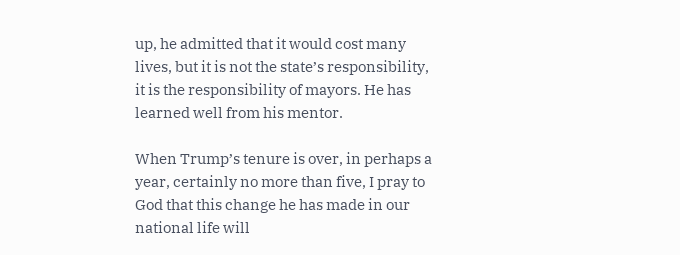up, he admitted that it would cost many lives, but it is not the state’s responsibility, it is the responsibility of mayors. He has learned well from his mentor.

When Trump’s tenure is over, in perhaps a year, certainly no more than five, I pray to God that this change he has made in our national life will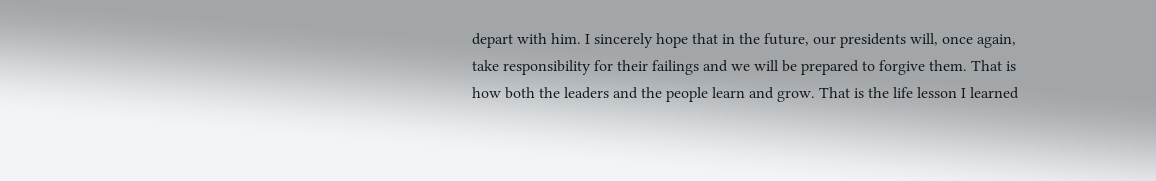depart with him. I sincerely hope that in the future, our presidents will, once again, take responsibility for their failings and we will be prepared to forgive them. That is how both the leaders and the people learn and grow. That is the life lesson I learned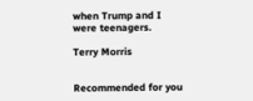when Trump and I were teenagers.

Terry Morris


Recommended for you